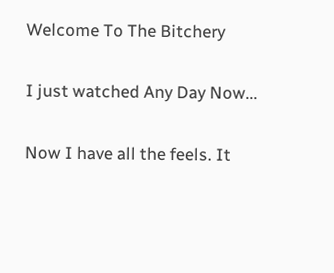Welcome To The Bitchery

I just watched Any Day Now...

Now I have all the feels. It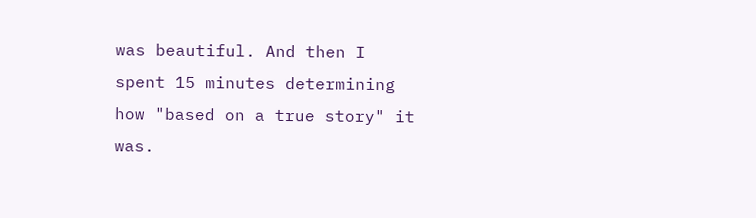was beautiful. And then I spent 15 minutes determining how "based on a true story" it was.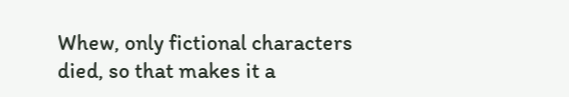Whew, only fictional characters died, so that makes it a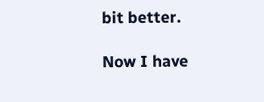bit better.

Now I have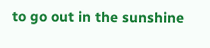to go out in the sunshine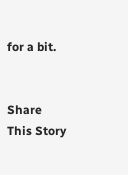for a bit.


Share This Story